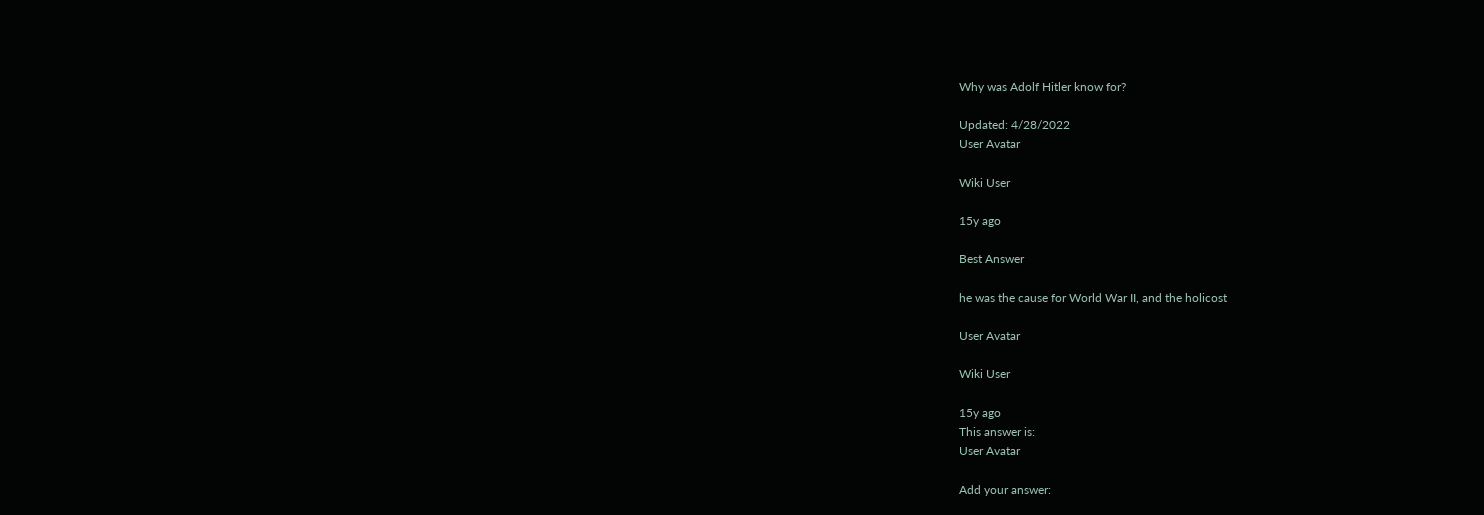Why was Adolf Hitler know for?

Updated: 4/28/2022
User Avatar

Wiki User

15y ago

Best Answer

he was the cause for World War II, and the holicost

User Avatar

Wiki User

15y ago
This answer is:
User Avatar

Add your answer: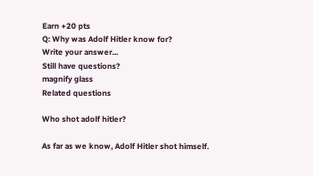Earn +20 pts
Q: Why was Adolf Hitler know for?
Write your answer...
Still have questions?
magnify glass
Related questions

Who shot adolf hitler?

As far as we know, Adolf Hitler shot himself.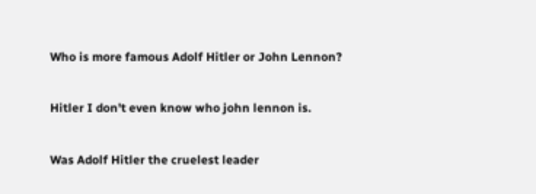Who is more famous Adolf Hitler or John Lennon?

Hitler I don't even know who john lennon is.

Was Adolf Hitler the cruelest leader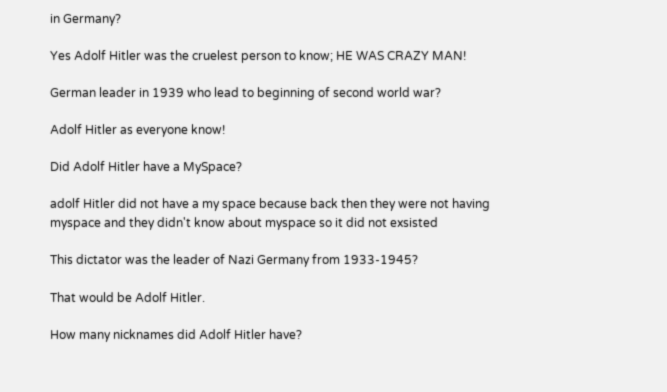in Germany?

Yes Adolf Hitler was the cruelest person to know; HE WAS CRAZY MAN!

German leader in 1939 who lead to beginning of second world war?

Adolf Hitler as everyone know!

Did Adolf Hitler have a MySpace?

adolf Hitler did not have a my space because back then they were not having myspace and they didn't know about myspace so it did not exsisted

This dictator was the leader of Nazi Germany from 1933-1945?

That would be Adolf Hitler.

How many nicknames did Adolf Hitler have?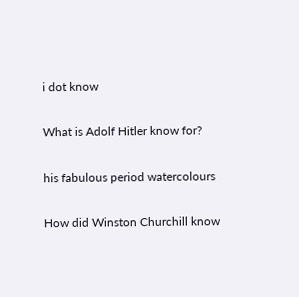i dot know

What is Adolf Hitler know for?

his fabulous period watercolours

How did Winston Churchill know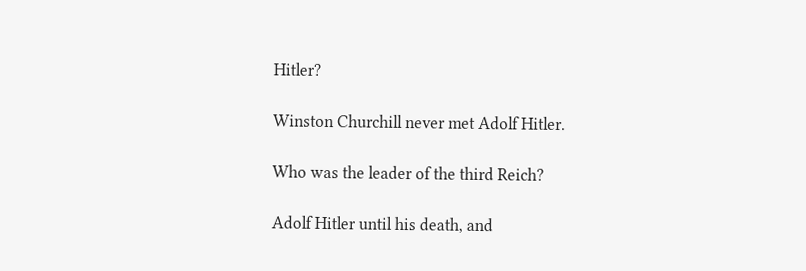Hitler?

Winston Churchill never met Adolf Hitler.

Who was the leader of the third Reich?

Adolf Hitler until his death, and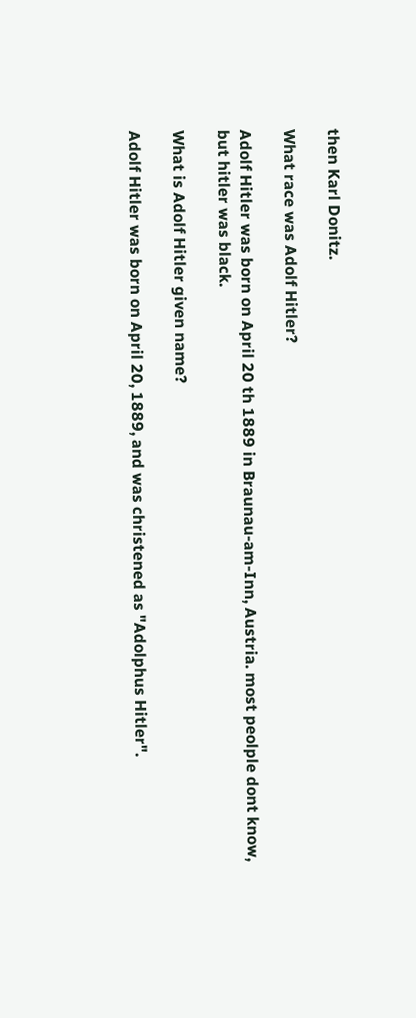then Karl Donitz.

What race was Adolf Hitler?

Adolf Hitler was born on April 20 th 1889 in Braunau-am-Inn, Austria. most peolple dont know, but hitler was black.

What is Adolf Hitler given name?

Adolf Hitler was born on April 20, 1889, and was christened as "Adolphus Hitler".